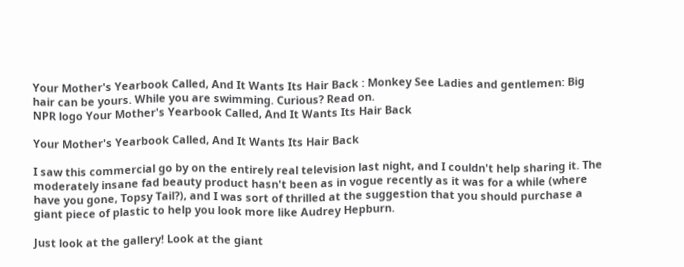Your Mother's Yearbook Called, And It Wants Its Hair Back : Monkey See Ladies and gentlemen: Big hair can be yours. While you are swimming. Curious? Read on.
NPR logo Your Mother's Yearbook Called, And It Wants Its Hair Back

Your Mother's Yearbook Called, And It Wants Its Hair Back

I saw this commercial go by on the entirely real television last night, and I couldn't help sharing it. The moderately insane fad beauty product hasn't been as in vogue recently as it was for a while (where have you gone, Topsy Tail?), and I was sort of thrilled at the suggestion that you should purchase a giant piece of plastic to help you look more like Audrey Hepburn.

Just look at the gallery! Look at the giant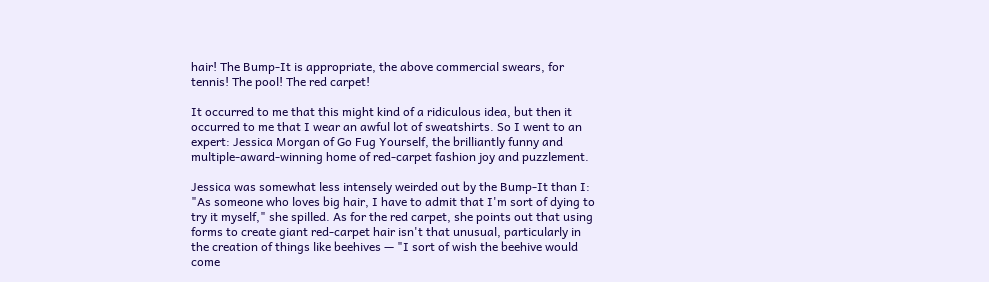hair! The Bump-It is appropriate, the above commercial swears, for tennis! The pool! The red carpet!

It occurred to me that this might kind of a ridiculous idea, but then it occurred to me that I wear an awful lot of sweatshirts. So I went to an expert: Jessica Morgan of Go Fug Yourself, the brilliantly funny and multiple-award-winning home of red-carpet fashion joy and puzzlement.

Jessica was somewhat less intensely weirded out by the Bump-It than I: "As someone who loves big hair, I have to admit that I'm sort of dying to try it myself," she spilled. As for the red carpet, she points out that using forms to create giant red-carpet hair isn't that unusual, particularly in the creation of things like beehives — "I sort of wish the beehive would come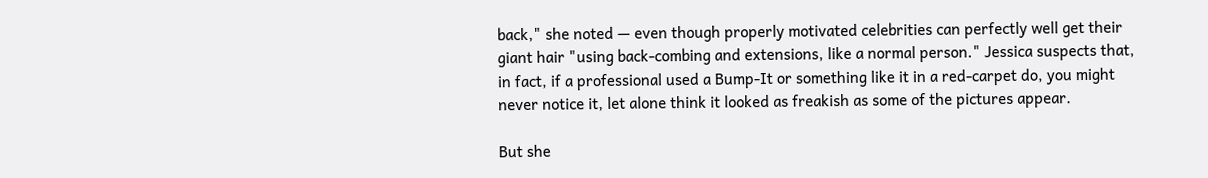back," she noted — even though properly motivated celebrities can perfectly well get their giant hair "using back-combing and extensions, like a normal person." Jessica suspects that, in fact, if a professional used a Bump-It or something like it in a red-carpet do, you might never notice it, let alone think it looked as freakish as some of the pictures appear.

But she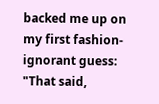backed me up on my first fashion-ignorant guess: "That said,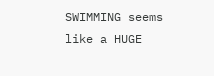SWIMMING seems like a HUGE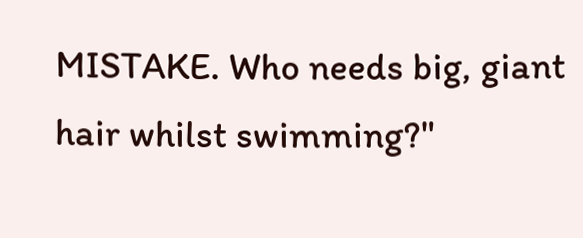MISTAKE. Who needs big, giant hair whilst swimming?"